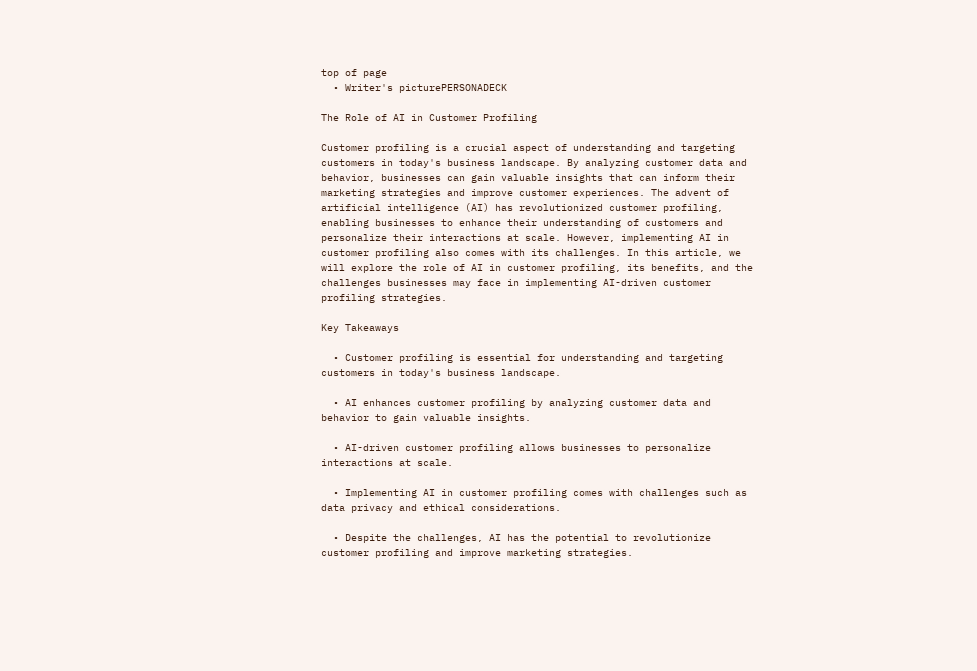top of page
  • Writer's picturePERSONADECK

The Role of AI in Customer Profiling

Customer profiling is a crucial aspect of understanding and targeting customers in today's business landscape. By analyzing customer data and behavior, businesses can gain valuable insights that can inform their marketing strategies and improve customer experiences. The advent of artificial intelligence (AI) has revolutionized customer profiling, enabling businesses to enhance their understanding of customers and personalize their interactions at scale. However, implementing AI in customer profiling also comes with its challenges. In this article, we will explore the role of AI in customer profiling, its benefits, and the challenges businesses may face in implementing AI-driven customer profiling strategies.

Key Takeaways

  • Customer profiling is essential for understanding and targeting customers in today's business landscape.

  • AI enhances customer profiling by analyzing customer data and behavior to gain valuable insights.

  • AI-driven customer profiling allows businesses to personalize interactions at scale.

  • Implementing AI in customer profiling comes with challenges such as data privacy and ethical considerations.

  • Despite the challenges, AI has the potential to revolutionize customer profiling and improve marketing strategies.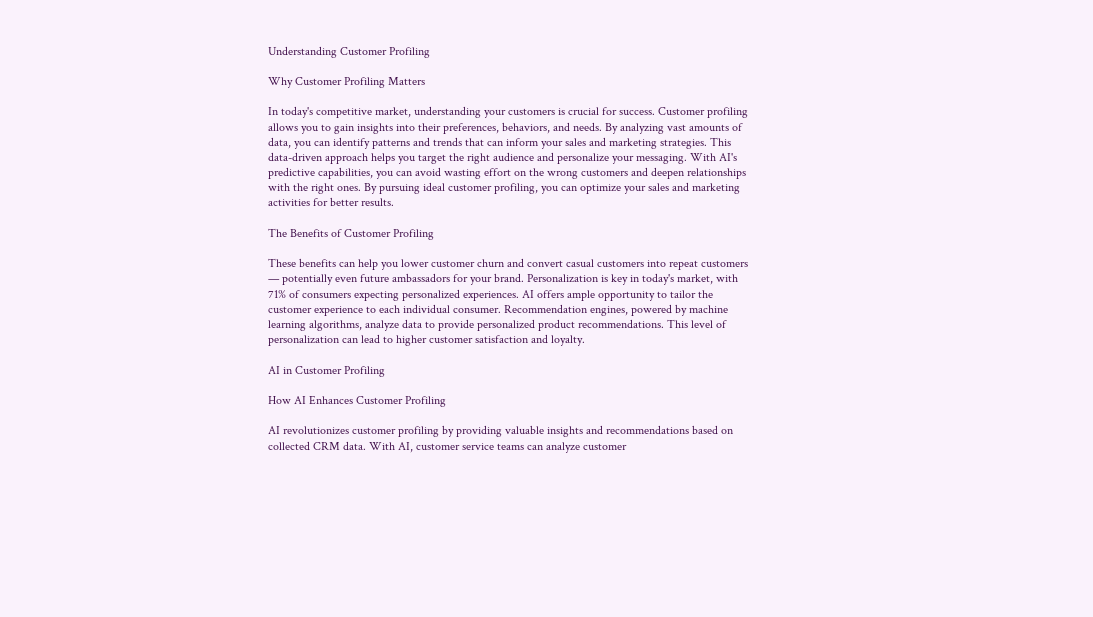Understanding Customer Profiling

Why Customer Profiling Matters

In today's competitive market, understanding your customers is crucial for success. Customer profiling allows you to gain insights into their preferences, behaviors, and needs. By analyzing vast amounts of data, you can identify patterns and trends that can inform your sales and marketing strategies. This data-driven approach helps you target the right audience and personalize your messaging. With AI's predictive capabilities, you can avoid wasting effort on the wrong customers and deepen relationships with the right ones. By pursuing ideal customer profiling, you can optimize your sales and marketing activities for better results.

The Benefits of Customer Profiling

These benefits can help you lower customer churn and convert casual customers into repeat customers — potentially even future ambassadors for your brand. Personalization is key in today's market, with 71% of consumers expecting personalized experiences. AI offers ample opportunity to tailor the customer experience to each individual consumer. Recommendation engines, powered by machine learning algorithms, analyze data to provide personalized product recommendations. This level of personalization can lead to higher customer satisfaction and loyalty.

AI in Customer Profiling

How AI Enhances Customer Profiling

AI revolutionizes customer profiling by providing valuable insights and recommendations based on collected CRM data. With AI, customer service teams can analyze customer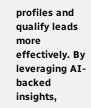profiles and qualify leads more effectively. By leveraging AI-backed insights,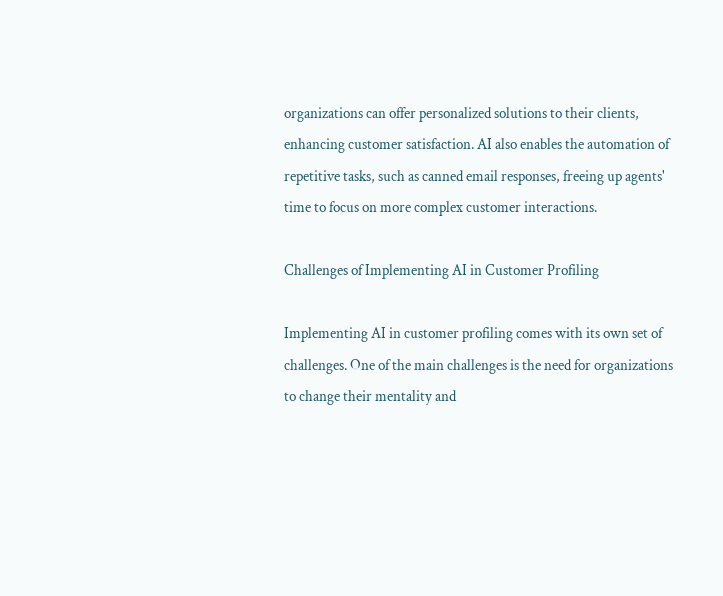organizations can offer personalized solutions to their clients, enhancing customer satisfaction. AI also enables the automation of repetitive tasks, such as canned email responses, freeing up agents' time to focus on more complex customer interactions.

Challenges of Implementing AI in Customer Profiling

Implementing AI in customer profiling comes with its own set of challenges. One of the main challenges is the need for organizations to change their mentality and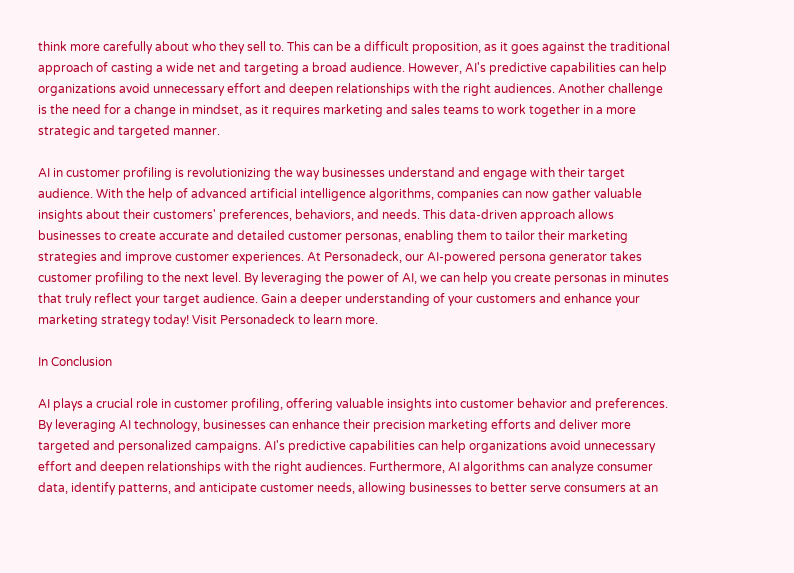think more carefully about who they sell to. This can be a difficult proposition, as it goes against the traditional approach of casting a wide net and targeting a broad audience. However, AI's predictive capabilities can help organizations avoid unnecessary effort and deepen relationships with the right audiences. Another challenge is the need for a change in mindset, as it requires marketing and sales teams to work together in a more strategic and targeted manner.

AI in customer profiling is revolutionizing the way businesses understand and engage with their target audience. With the help of advanced artificial intelligence algorithms, companies can now gather valuable insights about their customers' preferences, behaviors, and needs. This data-driven approach allows businesses to create accurate and detailed customer personas, enabling them to tailor their marketing strategies and improve customer experiences. At Personadeck, our AI-powered persona generator takes customer profiling to the next level. By leveraging the power of AI, we can help you create personas in minutes that truly reflect your target audience. Gain a deeper understanding of your customers and enhance your marketing strategy today! Visit Personadeck to learn more.

In Conclusion

AI plays a crucial role in customer profiling, offering valuable insights into customer behavior and preferences. By leveraging AI technology, businesses can enhance their precision marketing efforts and deliver more targeted and personalized campaigns. AI's predictive capabilities can help organizations avoid unnecessary effort and deepen relationships with the right audiences. Furthermore, AI algorithms can analyze consumer data, identify patterns, and anticipate customer needs, allowing businesses to better serve consumers at an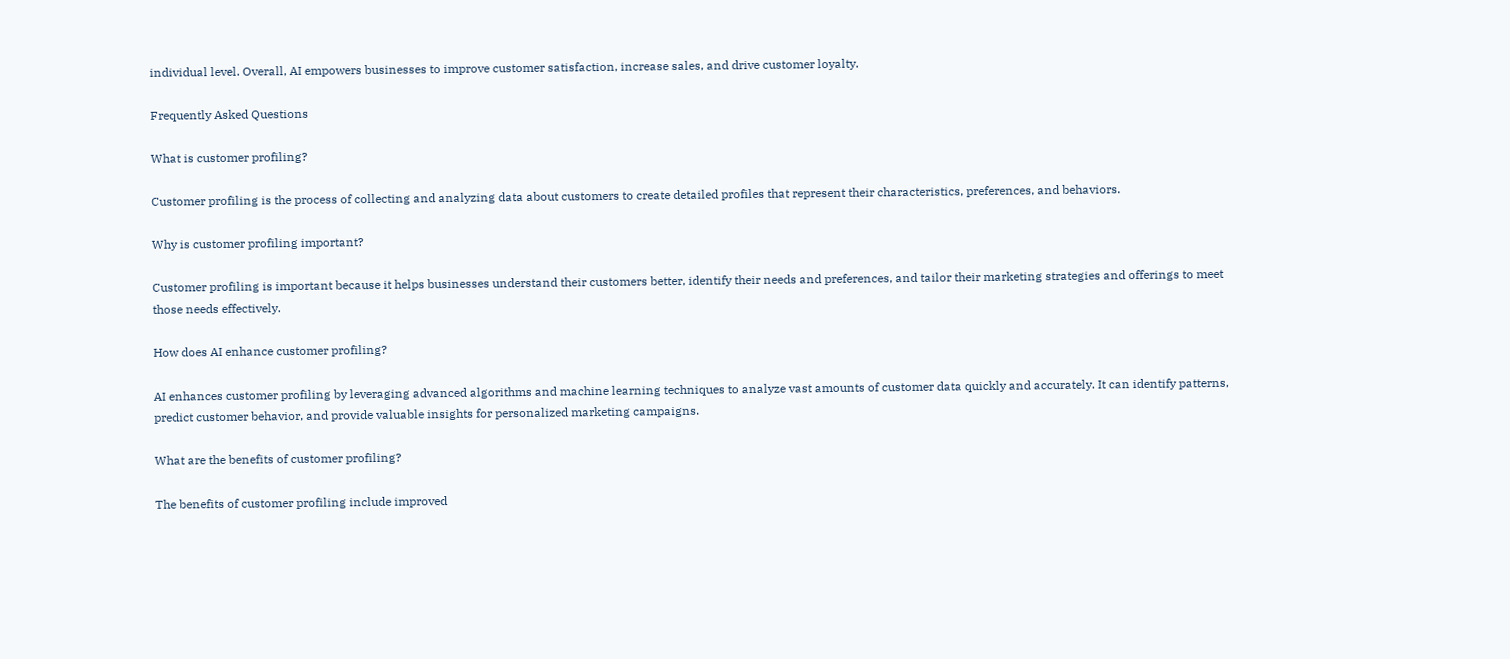individual level. Overall, AI empowers businesses to improve customer satisfaction, increase sales, and drive customer loyalty.

Frequently Asked Questions

What is customer profiling?

Customer profiling is the process of collecting and analyzing data about customers to create detailed profiles that represent their characteristics, preferences, and behaviors.

Why is customer profiling important?

Customer profiling is important because it helps businesses understand their customers better, identify their needs and preferences, and tailor their marketing strategies and offerings to meet those needs effectively.

How does AI enhance customer profiling?

AI enhances customer profiling by leveraging advanced algorithms and machine learning techniques to analyze vast amounts of customer data quickly and accurately. It can identify patterns, predict customer behavior, and provide valuable insights for personalized marketing campaigns.

What are the benefits of customer profiling?

The benefits of customer profiling include improved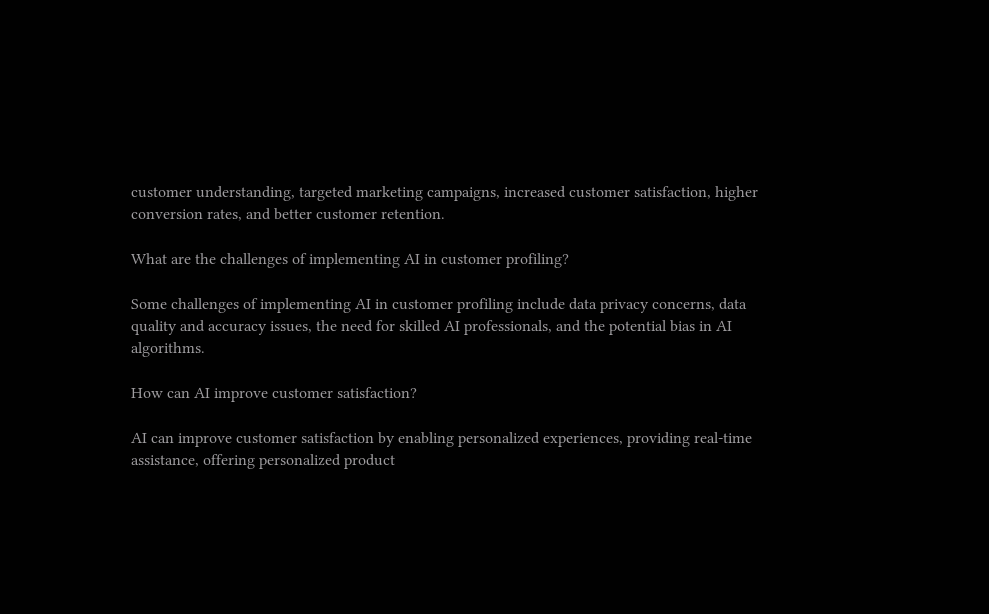customer understanding, targeted marketing campaigns, increased customer satisfaction, higher conversion rates, and better customer retention.

What are the challenges of implementing AI in customer profiling?

Some challenges of implementing AI in customer profiling include data privacy concerns, data quality and accuracy issues, the need for skilled AI professionals, and the potential bias in AI algorithms.

How can AI improve customer satisfaction?

AI can improve customer satisfaction by enabling personalized experiences, providing real-time assistance, offering personalized product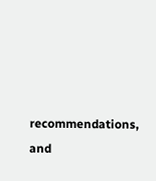recommendations, and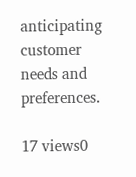anticipating customer needs and preferences.

17 views0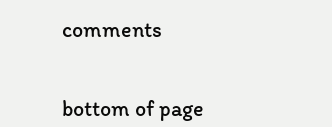comments


bottom of page